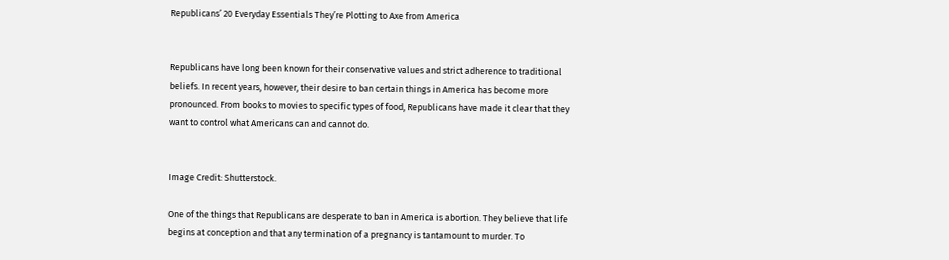Republicans’ 20 Everyday Essentials They’re Plotting to Axe from America


Republicans have long been known for their conservative values and strict adherence to traditional beliefs. In recent years, however, their desire to ban certain things in America has become more pronounced. From books to movies to specific types of food, Republicans have made it clear that they want to control what Americans can and cannot do.


Image Credit: Shutterstock.

One of the things that Republicans are desperate to ban in America is abortion. They believe that life begins at conception and that any termination of a pregnancy is tantamount to murder. To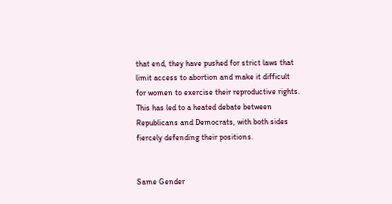that end, they have pushed for strict laws that limit access to abortion and make it difficult for women to exercise their reproductive rights. This has led to a heated debate between Republicans and Democrats, with both sides fiercely defending their positions.


Same Gender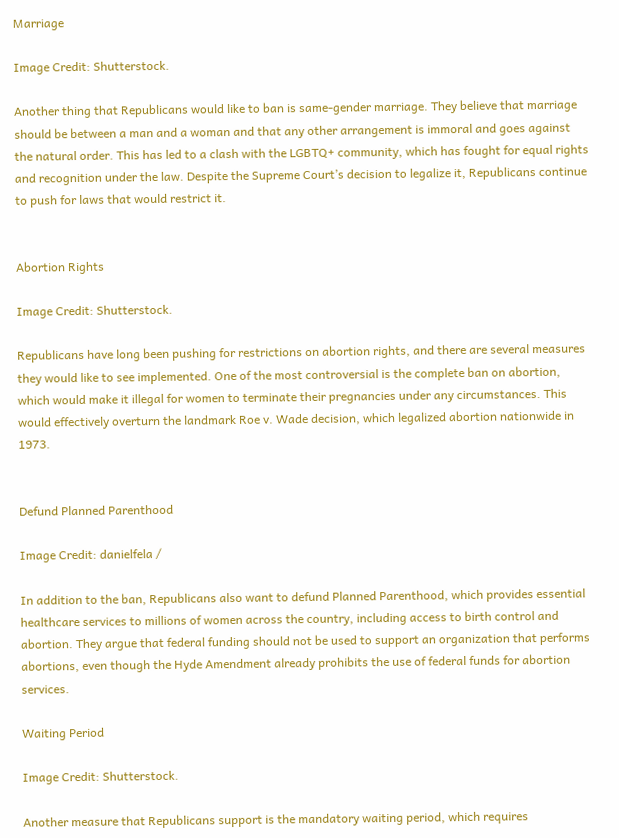Marriage

Image Credit: Shutterstock.

Another thing that Republicans would like to ban is same-gender marriage. They believe that marriage should be between a man and a woman and that any other arrangement is immoral and goes against the natural order. This has led to a clash with the LGBTQ+ community, which has fought for equal rights and recognition under the law. Despite the Supreme Court’s decision to legalize it, Republicans continue to push for laws that would restrict it.


Abortion Rights

Image Credit: Shutterstock.

Republicans have long been pushing for restrictions on abortion rights, and there are several measures they would like to see implemented. One of the most controversial is the complete ban on abortion, which would make it illegal for women to terminate their pregnancies under any circumstances. This would effectively overturn the landmark Roe v. Wade decision, which legalized abortion nationwide in 1973.


Defund Planned Parenthood

Image Credit: danielfela /

In addition to the ban, Republicans also want to defund Planned Parenthood, which provides essential healthcare services to millions of women across the country, including access to birth control and abortion. They argue that federal funding should not be used to support an organization that performs abortions, even though the Hyde Amendment already prohibits the use of federal funds for abortion services.

Waiting Period

Image Credit: Shutterstock.

Another measure that Republicans support is the mandatory waiting period, which requires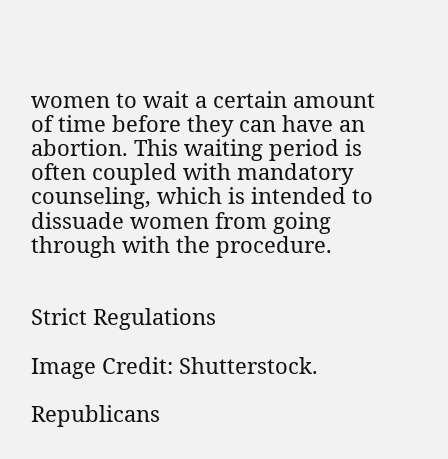women to wait a certain amount of time before they can have an abortion. This waiting period is often coupled with mandatory counseling, which is intended to dissuade women from going through with the procedure.


Strict Regulations

Image Credit: Shutterstock.

Republicans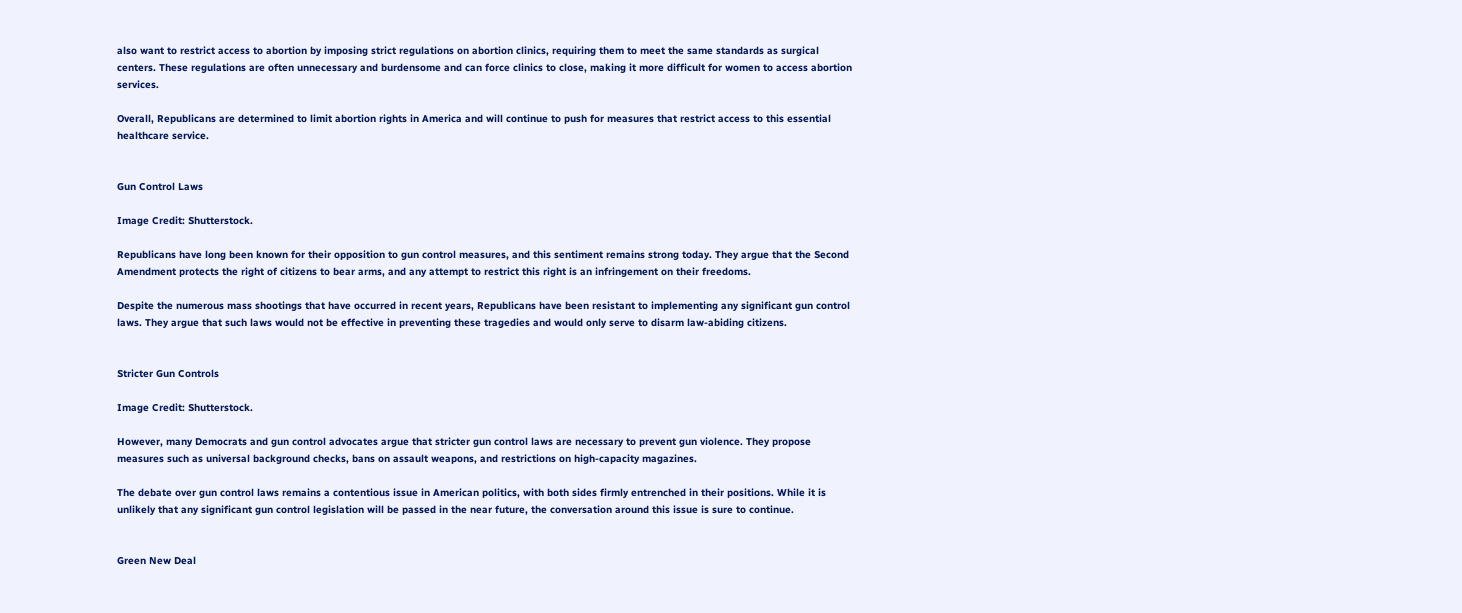also want to restrict access to abortion by imposing strict regulations on abortion clinics, requiring them to meet the same standards as surgical centers. These regulations are often unnecessary and burdensome and can force clinics to close, making it more difficult for women to access abortion services.

Overall, Republicans are determined to limit abortion rights in America and will continue to push for measures that restrict access to this essential healthcare service.


Gun Control Laws

Image Credit: Shutterstock.

Republicans have long been known for their opposition to gun control measures, and this sentiment remains strong today. They argue that the Second Amendment protects the right of citizens to bear arms, and any attempt to restrict this right is an infringement on their freedoms.

Despite the numerous mass shootings that have occurred in recent years, Republicans have been resistant to implementing any significant gun control laws. They argue that such laws would not be effective in preventing these tragedies and would only serve to disarm law-abiding citizens.


Stricter Gun Controls

Image Credit: Shutterstock.

However, many Democrats and gun control advocates argue that stricter gun control laws are necessary to prevent gun violence. They propose measures such as universal background checks, bans on assault weapons, and restrictions on high-capacity magazines.

The debate over gun control laws remains a contentious issue in American politics, with both sides firmly entrenched in their positions. While it is unlikely that any significant gun control legislation will be passed in the near future, the conversation around this issue is sure to continue.


Green New Deal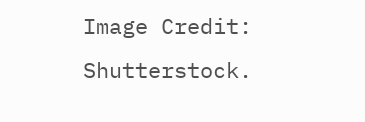Image Credit: Shutterstock.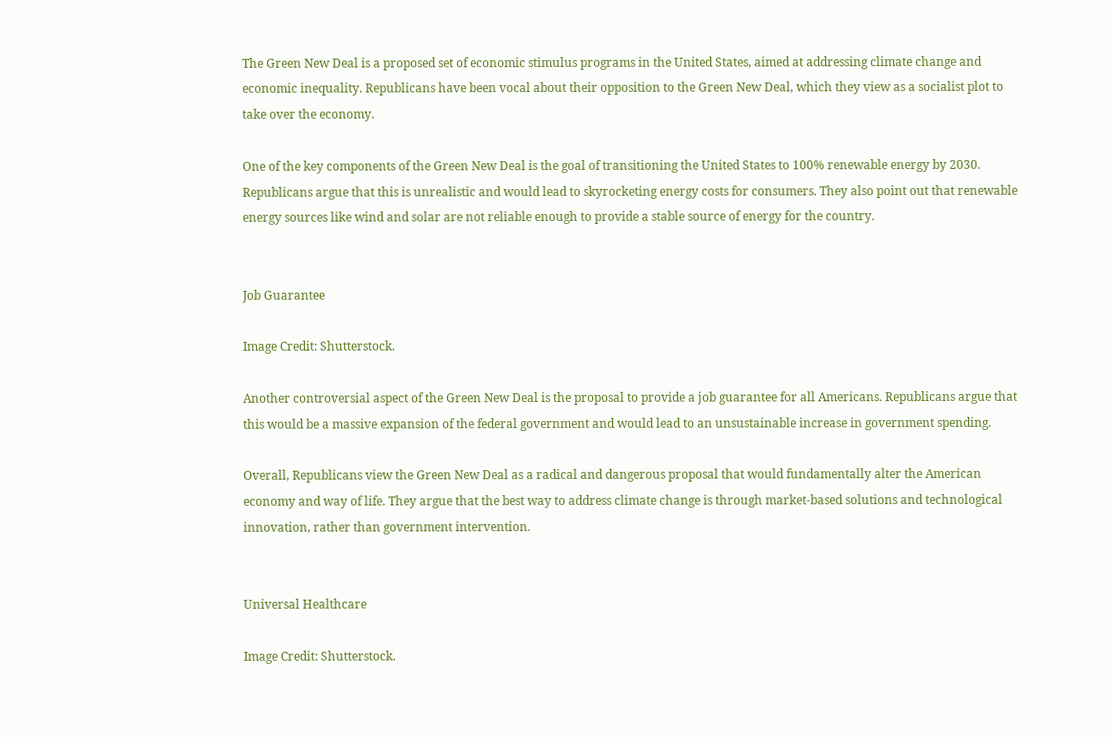The Green New Deal is a proposed set of economic stimulus programs in the United States, aimed at addressing climate change and economic inequality. Republicans have been vocal about their opposition to the Green New Deal, which they view as a socialist plot to take over the economy.

One of the key components of the Green New Deal is the goal of transitioning the United States to 100% renewable energy by 2030. Republicans argue that this is unrealistic and would lead to skyrocketing energy costs for consumers. They also point out that renewable energy sources like wind and solar are not reliable enough to provide a stable source of energy for the country.


Job Guarantee

Image Credit: Shutterstock.

Another controversial aspect of the Green New Deal is the proposal to provide a job guarantee for all Americans. Republicans argue that this would be a massive expansion of the federal government and would lead to an unsustainable increase in government spending.

Overall, Republicans view the Green New Deal as a radical and dangerous proposal that would fundamentally alter the American economy and way of life. They argue that the best way to address climate change is through market-based solutions and technological innovation, rather than government intervention.


Universal Healthcare

Image Credit: Shutterstock.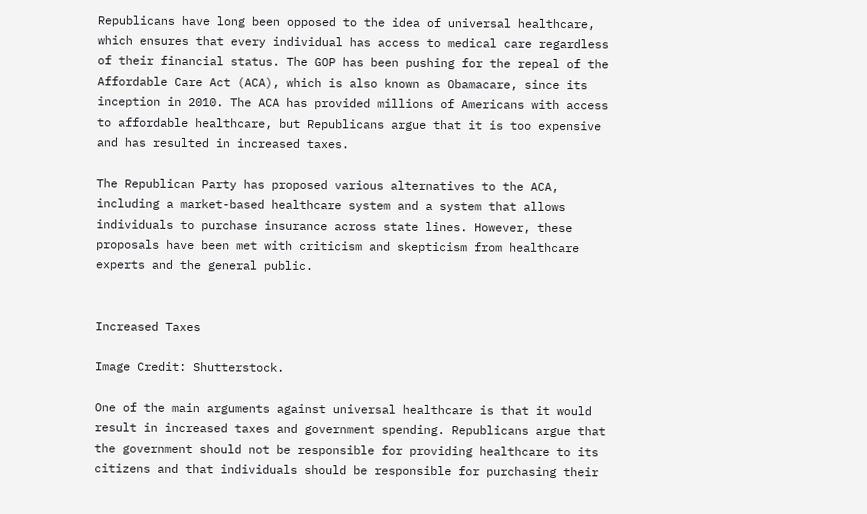Republicans have long been opposed to the idea of universal healthcare, which ensures that every individual has access to medical care regardless of their financial status. The GOP has been pushing for the repeal of the Affordable Care Act (ACA), which is also known as Obamacare, since its inception in 2010. The ACA has provided millions of Americans with access to affordable healthcare, but Republicans argue that it is too expensive and has resulted in increased taxes.

The Republican Party has proposed various alternatives to the ACA, including a market-based healthcare system and a system that allows individuals to purchase insurance across state lines. However, these proposals have been met with criticism and skepticism from healthcare experts and the general public.


Increased Taxes

Image Credit: Shutterstock.

One of the main arguments against universal healthcare is that it would result in increased taxes and government spending. Republicans argue that the government should not be responsible for providing healthcare to its citizens and that individuals should be responsible for purchasing their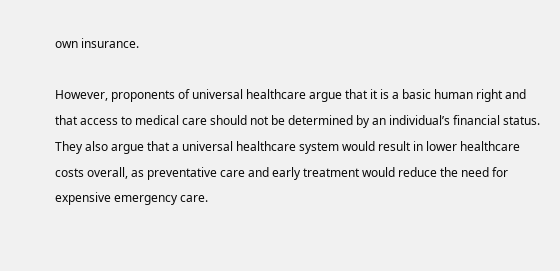own insurance.

However, proponents of universal healthcare argue that it is a basic human right and that access to medical care should not be determined by an individual’s financial status. They also argue that a universal healthcare system would result in lower healthcare costs overall, as preventative care and early treatment would reduce the need for expensive emergency care.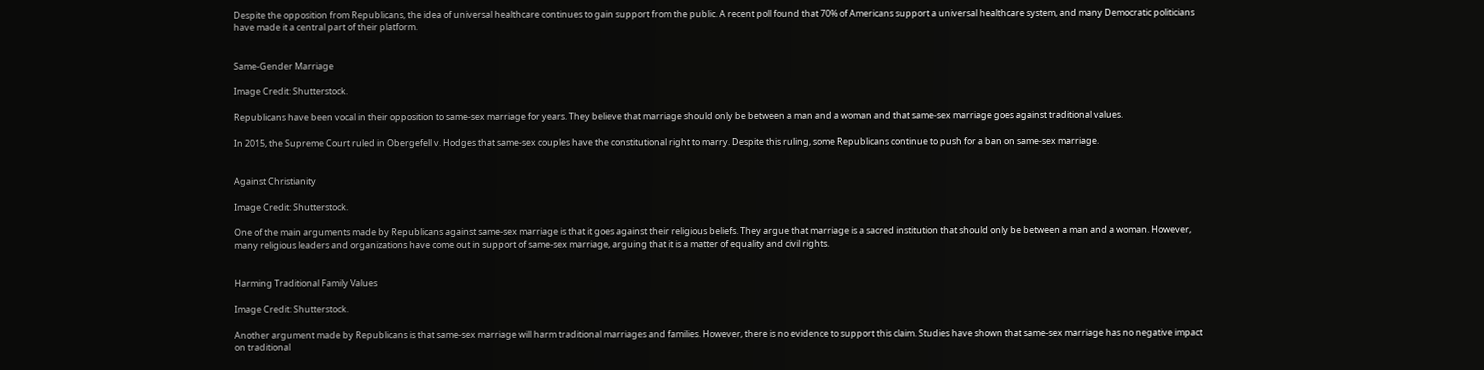Despite the opposition from Republicans, the idea of universal healthcare continues to gain support from the public. A recent poll found that 70% of Americans support a universal healthcare system, and many Democratic politicians have made it a central part of their platform.


Same-Gender Marriage

Image Credit: Shutterstock.

Republicans have been vocal in their opposition to same-sex marriage for years. They believe that marriage should only be between a man and a woman and that same-sex marriage goes against traditional values.

In 2015, the Supreme Court ruled in Obergefell v. Hodges that same-sex couples have the constitutional right to marry. Despite this ruling, some Republicans continue to push for a ban on same-sex marriage.


Against Christianity

Image Credit: Shutterstock.

One of the main arguments made by Republicans against same-sex marriage is that it goes against their religious beliefs. They argue that marriage is a sacred institution that should only be between a man and a woman. However, many religious leaders and organizations have come out in support of same-sex marriage, arguing that it is a matter of equality and civil rights.


Harming Traditional Family Values

Image Credit: Shutterstock.

Another argument made by Republicans is that same-sex marriage will harm traditional marriages and families. However, there is no evidence to support this claim. Studies have shown that same-sex marriage has no negative impact on traditional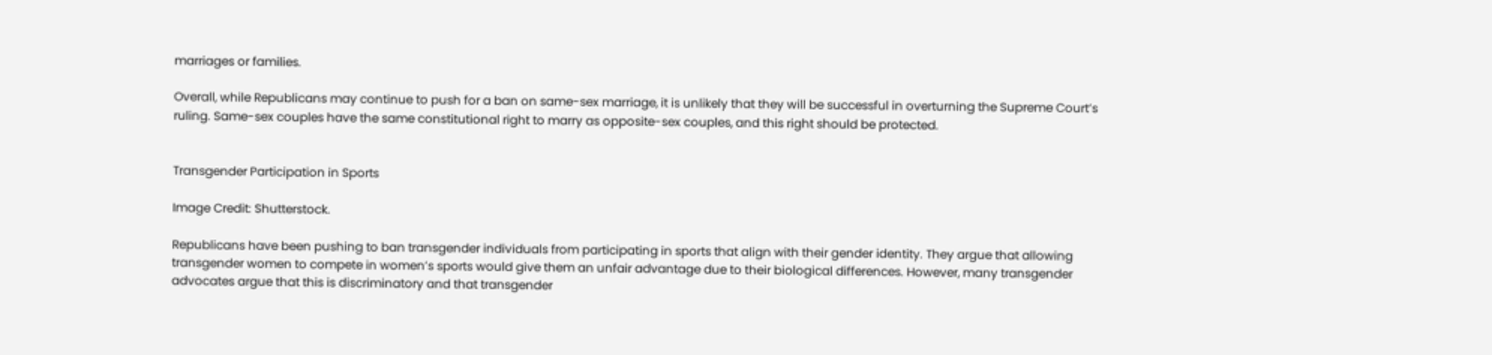marriages or families.

Overall, while Republicans may continue to push for a ban on same-sex marriage, it is unlikely that they will be successful in overturning the Supreme Court’s ruling. Same-sex couples have the same constitutional right to marry as opposite-sex couples, and this right should be protected.


Transgender Participation in Sports

Image Credit: Shutterstock.

Republicans have been pushing to ban transgender individuals from participating in sports that align with their gender identity. They argue that allowing transgender women to compete in women’s sports would give them an unfair advantage due to their biological differences. However, many transgender advocates argue that this is discriminatory and that transgender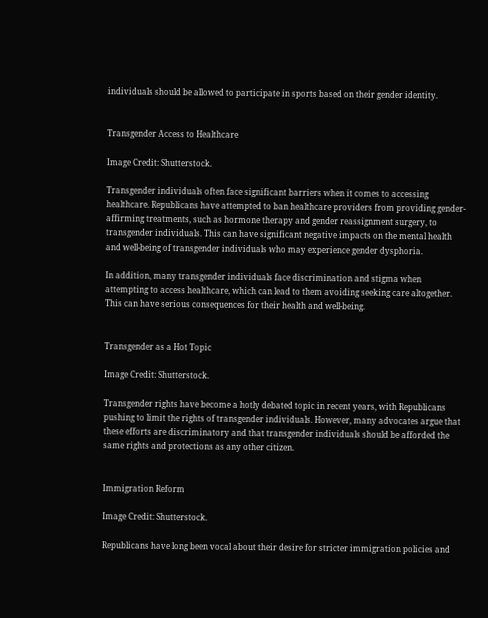individuals should be allowed to participate in sports based on their gender identity.


Transgender Access to Healthcare

Image Credit: Shutterstock.

Transgender individuals often face significant barriers when it comes to accessing healthcare. Republicans have attempted to ban healthcare providers from providing gender-affirming treatments, such as hormone therapy and gender reassignment surgery, to transgender individuals. This can have significant negative impacts on the mental health and well-being of transgender individuals who may experience gender dysphoria.

In addition, many transgender individuals face discrimination and stigma when attempting to access healthcare, which can lead to them avoiding seeking care altogether. This can have serious consequences for their health and well-being.


Transgender as a Hot Topic

Image Credit: Shutterstock.

Transgender rights have become a hotly debated topic in recent years, with Republicans pushing to limit the rights of transgender individuals. However, many advocates argue that these efforts are discriminatory and that transgender individuals should be afforded the same rights and protections as any other citizen.


Immigration Reform

Image Credit: Shutterstock.

Republicans have long been vocal about their desire for stricter immigration policies and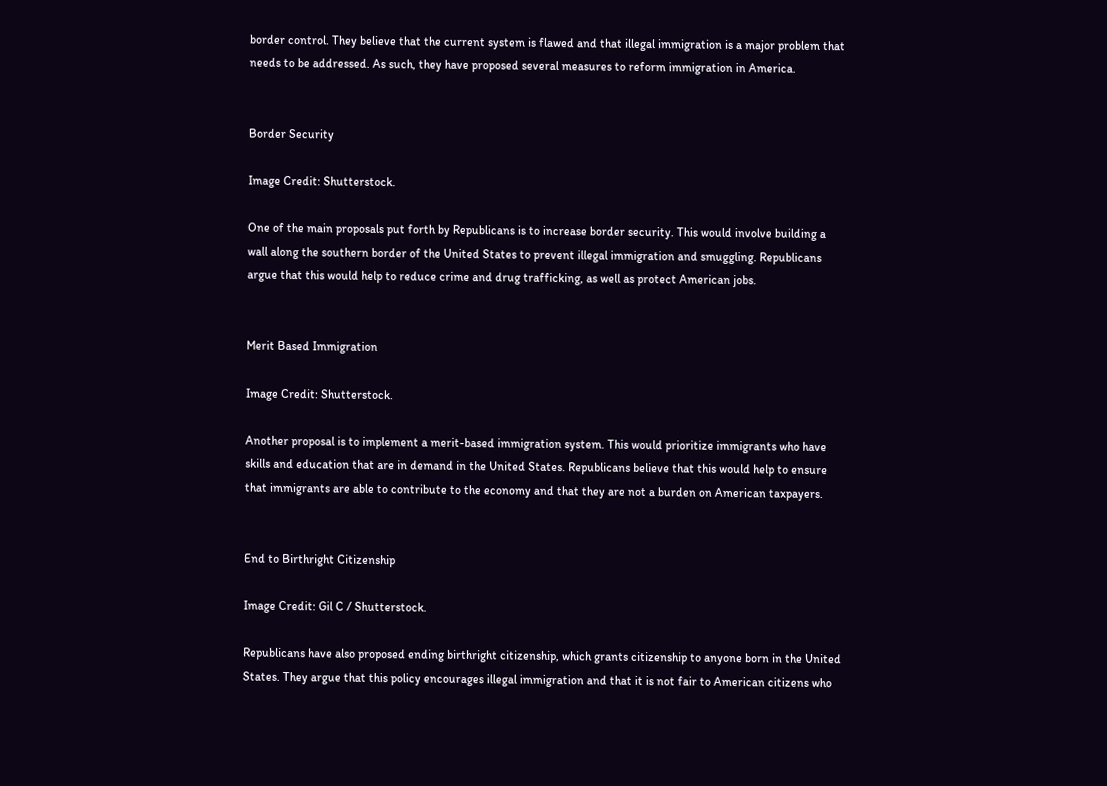border control. They believe that the current system is flawed and that illegal immigration is a major problem that needs to be addressed. As such, they have proposed several measures to reform immigration in America.


Border Security

Image Credit: Shutterstock.

One of the main proposals put forth by Republicans is to increase border security. This would involve building a wall along the southern border of the United States to prevent illegal immigration and smuggling. Republicans argue that this would help to reduce crime and drug trafficking, as well as protect American jobs.


Merit Based Immigration

Image Credit: Shutterstock.

Another proposal is to implement a merit-based immigration system. This would prioritize immigrants who have skills and education that are in demand in the United States. Republicans believe that this would help to ensure that immigrants are able to contribute to the economy and that they are not a burden on American taxpayers.


End to Birthright Citizenship

Image Credit: Gil C / Shutterstock.

Republicans have also proposed ending birthright citizenship, which grants citizenship to anyone born in the United States. They argue that this policy encourages illegal immigration and that it is not fair to American citizens who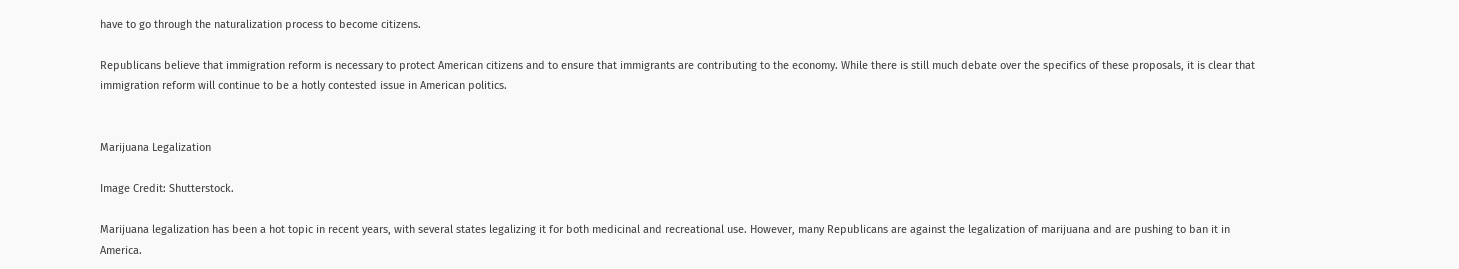have to go through the naturalization process to become citizens.

Republicans believe that immigration reform is necessary to protect American citizens and to ensure that immigrants are contributing to the economy. While there is still much debate over the specifics of these proposals, it is clear that immigration reform will continue to be a hotly contested issue in American politics.


Marijuana Legalization

Image Credit: Shutterstock.

Marijuana legalization has been a hot topic in recent years, with several states legalizing it for both medicinal and recreational use. However, many Republicans are against the legalization of marijuana and are pushing to ban it in America.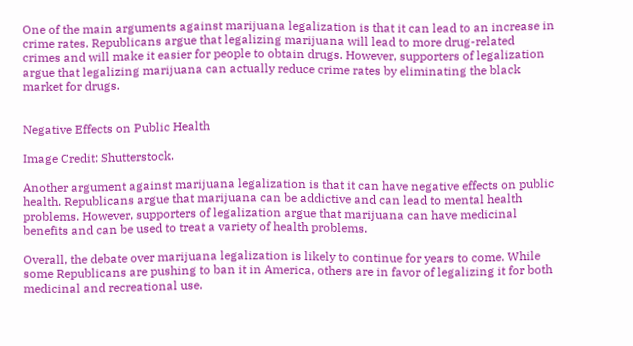One of the main arguments against marijuana legalization is that it can lead to an increase in crime rates. Republicans argue that legalizing marijuana will lead to more drug-related crimes and will make it easier for people to obtain drugs. However, supporters of legalization argue that legalizing marijuana can actually reduce crime rates by eliminating the black market for drugs.


Negative Effects on Public Health

Image Credit: Shutterstock.

Another argument against marijuana legalization is that it can have negative effects on public health. Republicans argue that marijuana can be addictive and can lead to mental health problems. However, supporters of legalization argue that marijuana can have medicinal benefits and can be used to treat a variety of health problems.

Overall, the debate over marijuana legalization is likely to continue for years to come. While some Republicans are pushing to ban it in America, others are in favor of legalizing it for both medicinal and recreational use.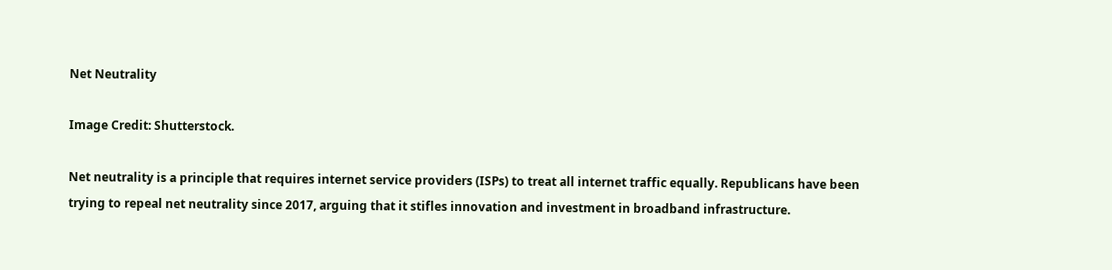Net Neutrality

Image Credit: Shutterstock.

Net neutrality is a principle that requires internet service providers (ISPs) to treat all internet traffic equally. Republicans have been trying to repeal net neutrality since 2017, arguing that it stifles innovation and investment in broadband infrastructure.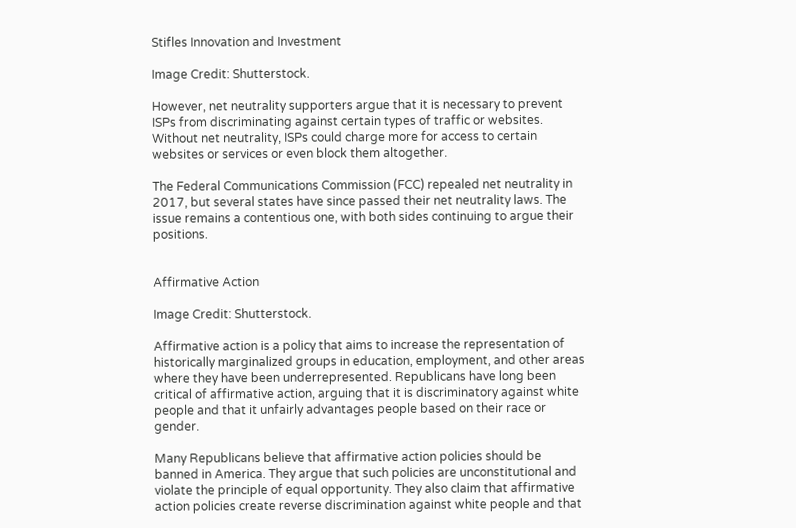Stifles Innovation and Investment

Image Credit: Shutterstock.

However, net neutrality supporters argue that it is necessary to prevent ISPs from discriminating against certain types of traffic or websites. Without net neutrality, ISPs could charge more for access to certain websites or services or even block them altogether.

The Federal Communications Commission (FCC) repealed net neutrality in 2017, but several states have since passed their net neutrality laws. The issue remains a contentious one, with both sides continuing to argue their positions.


Affirmative Action

Image Credit: Shutterstock.

Affirmative action is a policy that aims to increase the representation of historically marginalized groups in education, employment, and other areas where they have been underrepresented. Republicans have long been critical of affirmative action, arguing that it is discriminatory against white people and that it unfairly advantages people based on their race or gender.

Many Republicans believe that affirmative action policies should be banned in America. They argue that such policies are unconstitutional and violate the principle of equal opportunity. They also claim that affirmative action policies create reverse discrimination against white people and that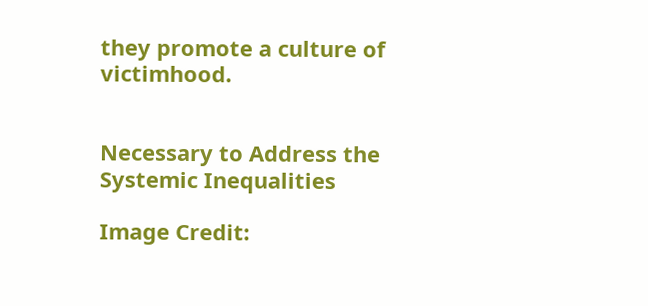they promote a culture of victimhood.


Necessary to Address the Systemic Inequalities

Image Credit: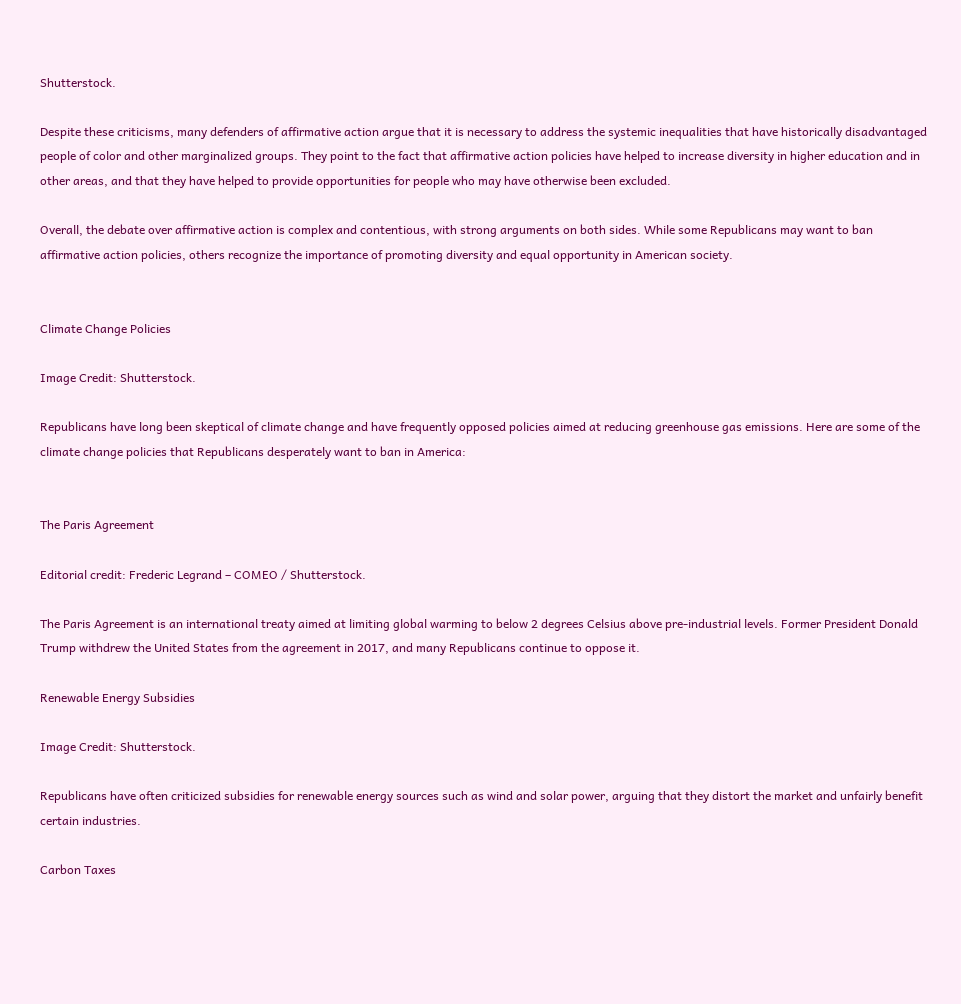Shutterstock.

Despite these criticisms, many defenders of affirmative action argue that it is necessary to address the systemic inequalities that have historically disadvantaged people of color and other marginalized groups. They point to the fact that affirmative action policies have helped to increase diversity in higher education and in other areas, and that they have helped to provide opportunities for people who may have otherwise been excluded.

Overall, the debate over affirmative action is complex and contentious, with strong arguments on both sides. While some Republicans may want to ban affirmative action policies, others recognize the importance of promoting diversity and equal opportunity in American society.


Climate Change Policies

Image Credit: Shutterstock.

Republicans have long been skeptical of climate change and have frequently opposed policies aimed at reducing greenhouse gas emissions. Here are some of the climate change policies that Republicans desperately want to ban in America:


The Paris Agreement

Editorial credit: Frederic Legrand – COMEO / Shutterstock.

The Paris Agreement is an international treaty aimed at limiting global warming to below 2 degrees Celsius above pre-industrial levels. Former President Donald Trump withdrew the United States from the agreement in 2017, and many Republicans continue to oppose it.

Renewable Energy Subsidies

Image Credit: Shutterstock.

Republicans have often criticized subsidies for renewable energy sources such as wind and solar power, arguing that they distort the market and unfairly benefit certain industries.

Carbon Taxes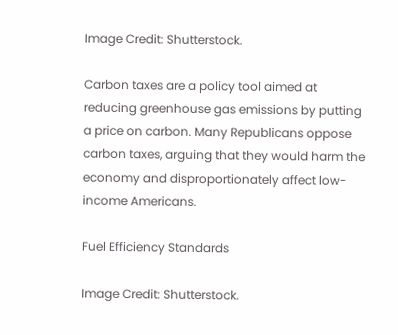Image Credit: Shutterstock.

Carbon taxes are a policy tool aimed at reducing greenhouse gas emissions by putting a price on carbon. Many Republicans oppose carbon taxes, arguing that they would harm the economy and disproportionately affect low-income Americans.

Fuel Efficiency Standards

Image Credit: Shutterstock.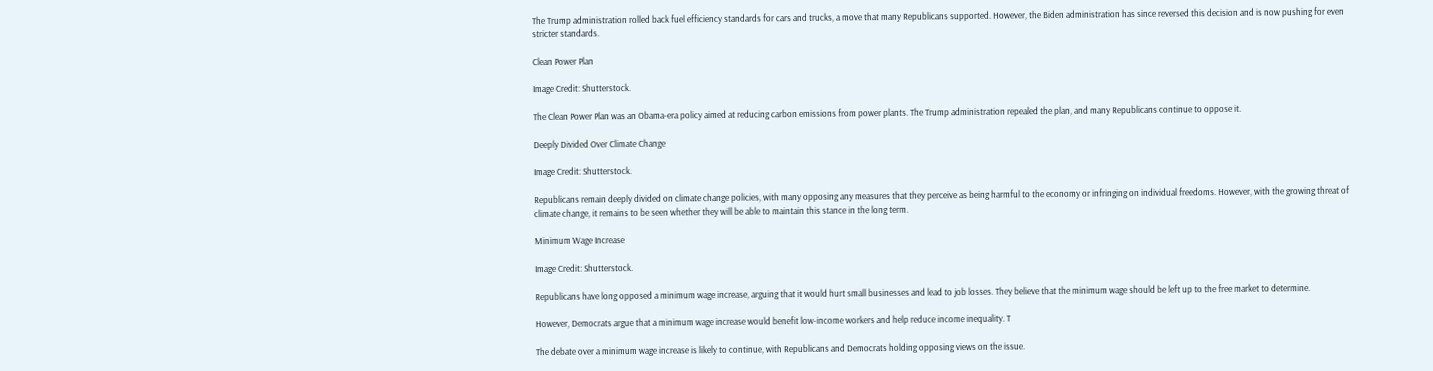The Trump administration rolled back fuel efficiency standards for cars and trucks, a move that many Republicans supported. However, the Biden administration has since reversed this decision and is now pushing for even stricter standards.

Clean Power Plan

Image Credit: Shutterstock.

The Clean Power Plan was an Obama-era policy aimed at reducing carbon emissions from power plants. The Trump administration repealed the plan, and many Republicans continue to oppose it.

Deeply Divided Over Climate Change

Image Credit: Shutterstock.

Republicans remain deeply divided on climate change policies, with many opposing any measures that they perceive as being harmful to the economy or infringing on individual freedoms. However, with the growing threat of climate change, it remains to be seen whether they will be able to maintain this stance in the long term.

Minimum Wage Increase

Image Credit: Shutterstock.

Republicans have long opposed a minimum wage increase, arguing that it would hurt small businesses and lead to job losses. They believe that the minimum wage should be left up to the free market to determine.

However, Democrats argue that a minimum wage increase would benefit low-income workers and help reduce income inequality. T

The debate over a minimum wage increase is likely to continue, with Republicans and Democrats holding opposing views on the issue.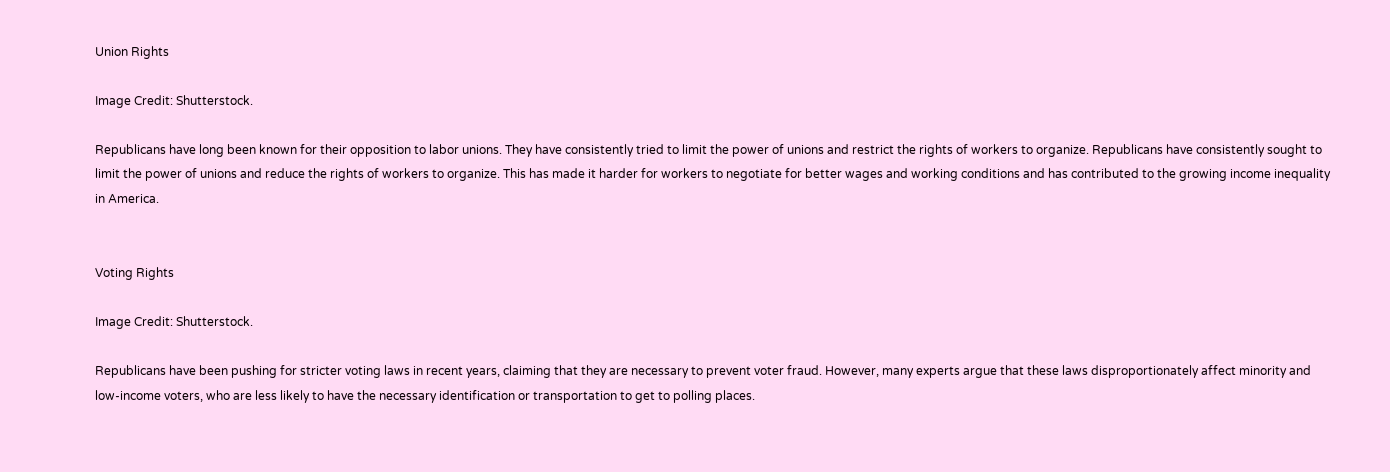Union Rights

Image Credit: Shutterstock.

Republicans have long been known for their opposition to labor unions. They have consistently tried to limit the power of unions and restrict the rights of workers to organize. Republicans have consistently sought to limit the power of unions and reduce the rights of workers to organize. This has made it harder for workers to negotiate for better wages and working conditions and has contributed to the growing income inequality in America.


Voting Rights

Image Credit: Shutterstock.

Republicans have been pushing for stricter voting laws in recent years, claiming that they are necessary to prevent voter fraud. However, many experts argue that these laws disproportionately affect minority and low-income voters, who are less likely to have the necessary identification or transportation to get to polling places.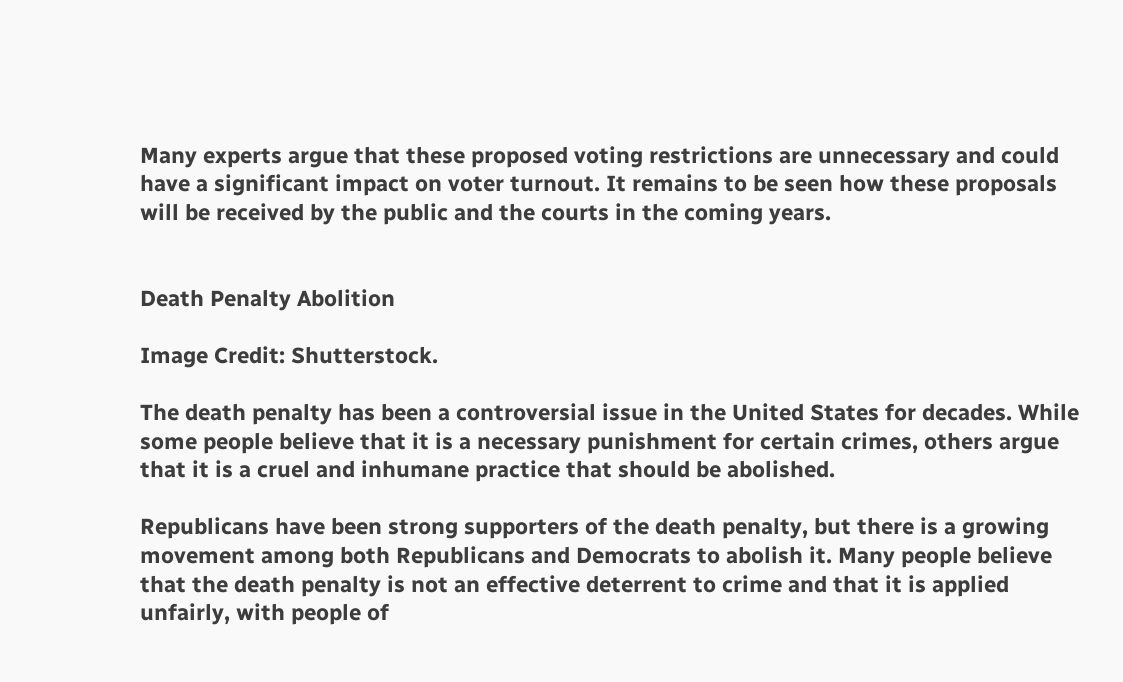Many experts argue that these proposed voting restrictions are unnecessary and could have a significant impact on voter turnout. It remains to be seen how these proposals will be received by the public and the courts in the coming years.


Death Penalty Abolition

Image Credit: Shutterstock.

The death penalty has been a controversial issue in the United States for decades. While some people believe that it is a necessary punishment for certain crimes, others argue that it is a cruel and inhumane practice that should be abolished.

Republicans have been strong supporters of the death penalty, but there is a growing movement among both Republicans and Democrats to abolish it. Many people believe that the death penalty is not an effective deterrent to crime and that it is applied unfairly, with people of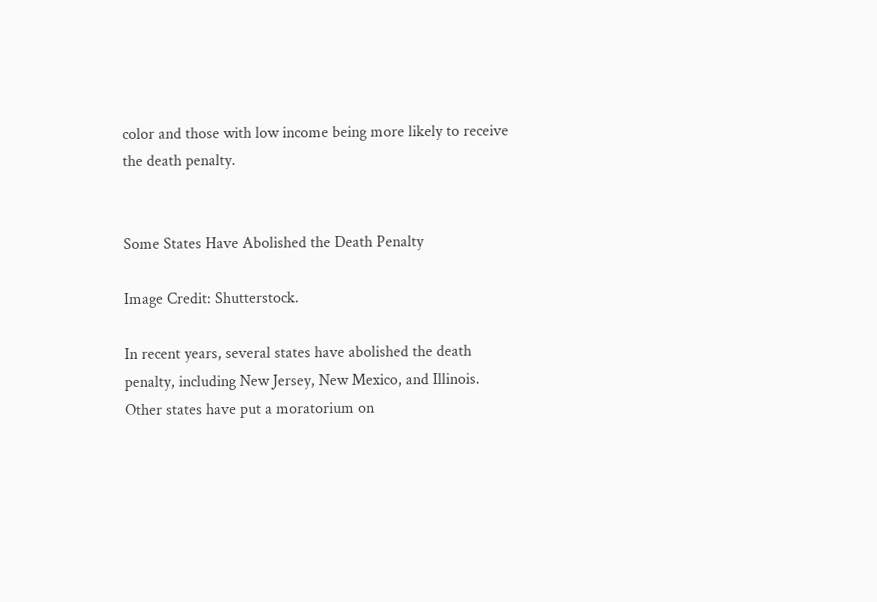color and those with low income being more likely to receive the death penalty.


Some States Have Abolished the Death Penalty

Image Credit: Shutterstock.

In recent years, several states have abolished the death penalty, including New Jersey, New Mexico, and Illinois. Other states have put a moratorium on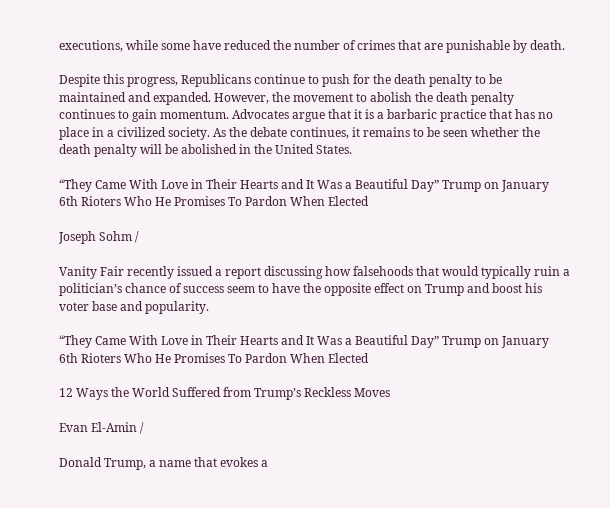executions, while some have reduced the number of crimes that are punishable by death.

Despite this progress, Republicans continue to push for the death penalty to be maintained and expanded. However, the movement to abolish the death penalty continues to gain momentum. Advocates argue that it is a barbaric practice that has no place in a civilized society. As the debate continues, it remains to be seen whether the death penalty will be abolished in the United States.

“They Came With Love in Their Hearts and It Was a Beautiful Day” Trump on January 6th Rioters Who He Promises To Pardon When Elected

Joseph Sohm /

Vanity Fair recently issued a report discussing how falsehoods that would typically ruin a politician’s chance of success seem to have the opposite effect on Trump and boost his voter base and popularity.

“They Came With Love in Their Hearts and It Was a Beautiful Day” Trump on January 6th Rioters Who He Promises To Pardon When Elected

12 Ways the World Suffered from Trump’s Reckless Moves

Evan El-Amin /

Donald Trump, a name that evokes a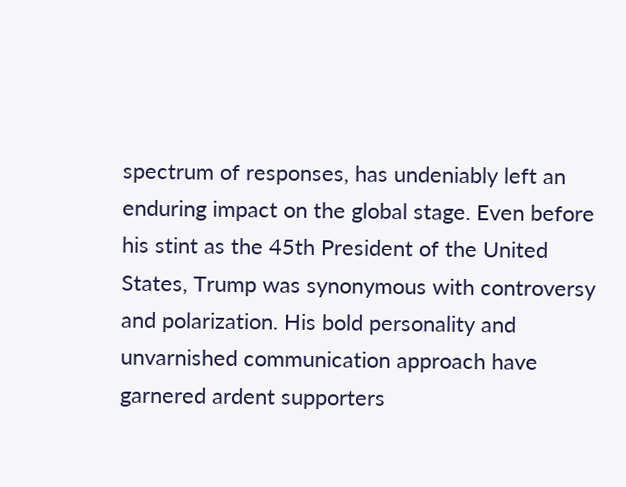spectrum of responses, has undeniably left an enduring impact on the global stage. Even before his stint as the 45th President of the United States, Trump was synonymous with controversy and polarization. His bold personality and unvarnished communication approach have garnered ardent supporters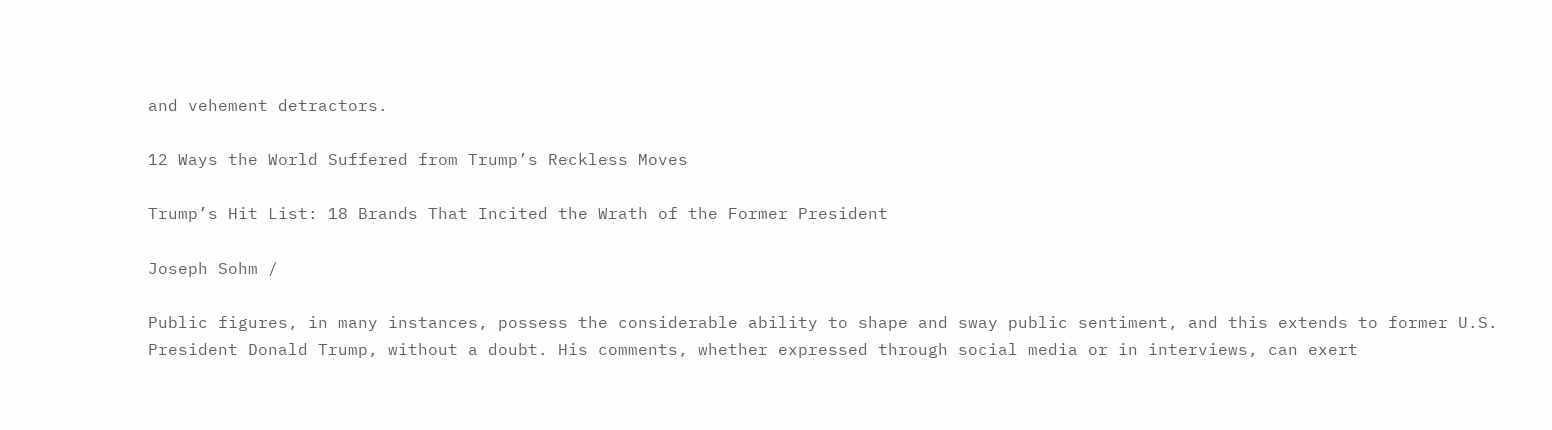and vehement detractors.

12 Ways the World Suffered from Trump’s Reckless Moves

Trump’s Hit List: 18 Brands That Incited the Wrath of the Former President

Joseph Sohm /

Public figures, in many instances, possess the considerable ability to shape and sway public sentiment, and this extends to former U.S. President Donald Trump, without a doubt. His comments, whether expressed through social media or in interviews, can exert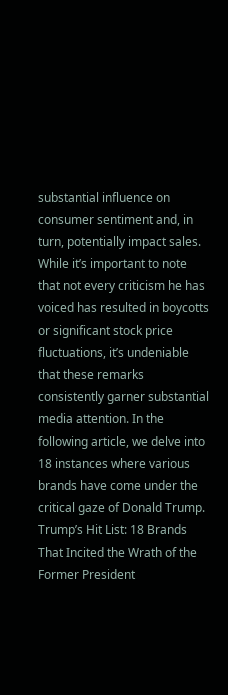substantial influence on consumer sentiment and, in turn, potentially impact sales. While it’s important to note that not every criticism he has voiced has resulted in boycotts or significant stock price fluctuations, it’s undeniable that these remarks consistently garner substantial media attention. In the following article, we delve into 18 instances where various brands have come under the critical gaze of Donald Trump. Trump’s Hit List: 18 Brands That Incited the Wrath of the Former President